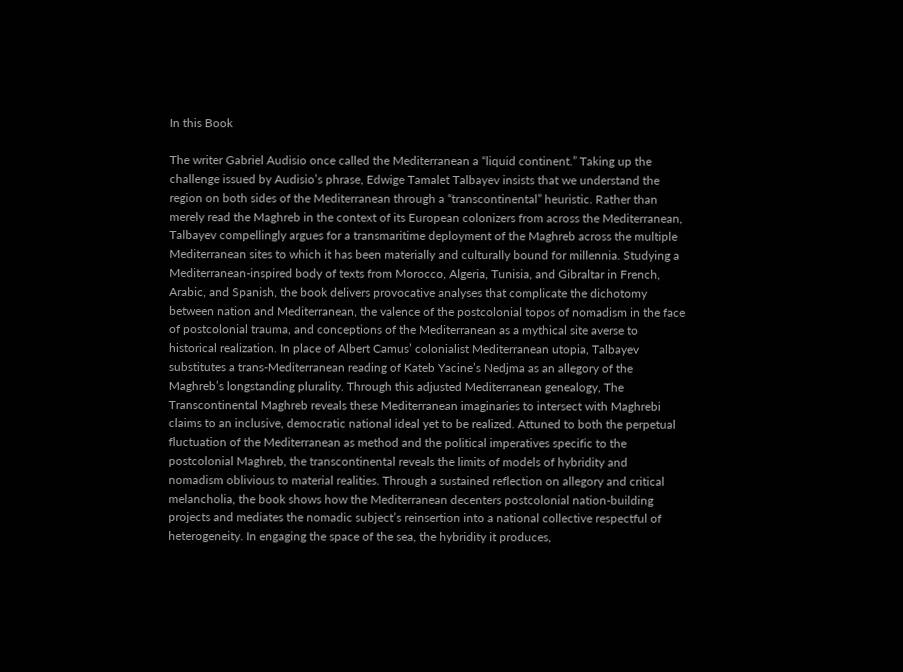In this Book

The writer Gabriel Audisio once called the Mediterranean a “liquid continent.” Taking up the challenge issued by Audisio’s phrase, Edwige Tamalet Talbayev insists that we understand the region on both sides of the Mediterranean through a “transcontinental” heuristic. Rather than merely read the Maghreb in the context of its European colonizers from across the Mediterranean, Talbayev compellingly argues for a transmaritime deployment of the Maghreb across the multiple Mediterranean sites to which it has been materially and culturally bound for millennia. Studying a Mediterranean-inspired body of texts from Morocco, Algeria, Tunisia, and Gibraltar in French, Arabic, and Spanish, the book delivers provocative analyses that complicate the dichotomy between nation and Mediterranean, the valence of the postcolonial topos of nomadism in the face of postcolonial trauma, and conceptions of the Mediterranean as a mythical site averse to historical realization. In place of Albert Camus’ colonialist Mediterranean utopia, Talbayev substitutes a trans-Mediterranean reading of Kateb Yacine’s Nedjma as an allegory of the Maghreb’s longstanding plurality. Through this adjusted Mediterranean genealogy, The Transcontinental Maghreb reveals these Mediterranean imaginaries to intersect with Maghrebi claims to an inclusive, democratic national ideal yet to be realized. Attuned to both the perpetual fluctuation of the Mediterranean as method and the political imperatives specific to the postcolonial Maghreb, the transcontinental reveals the limits of models of hybridity and nomadism oblivious to material realities. Through a sustained reflection on allegory and critical melancholia, the book shows how the Mediterranean decenters postcolonial nation-building projects and mediates the nomadic subject’s reinsertion into a national collective respectful of heterogeneity. In engaging the space of the sea, the hybridity it produces,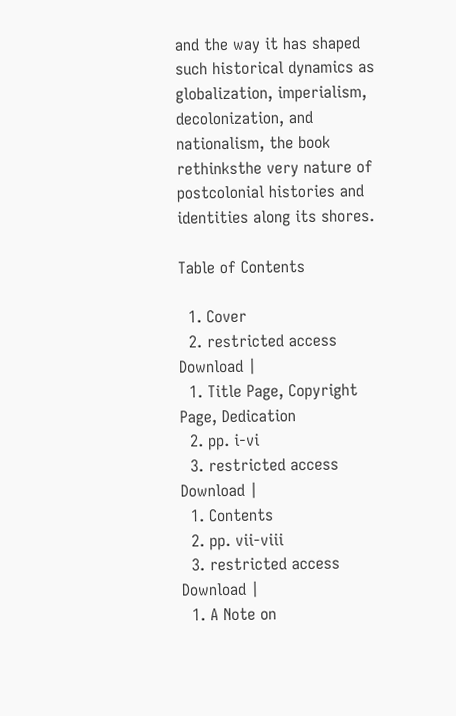and the way it has shaped such historical dynamics as globalization, imperialism, decolonization, and nationalism, the book rethinksthe very nature of postcolonial histories and identities along its shores.

Table of Contents

  1. Cover
  2. restricted access Download |
  1. Title Page, Copyright Page, Dedication
  2. pp. i-vi
  3. restricted access Download |
  1. Contents
  2. pp. vii-viii
  3. restricted access Download |
  1. A Note on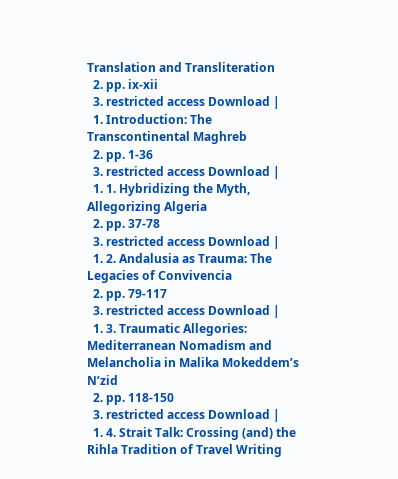Translation and Transliteration
  2. pp. ix-xii
  3. restricted access Download |
  1. Introduction: The Transcontinental Maghreb
  2. pp. 1-36
  3. restricted access Download |
  1. 1. Hybridizing the Myth, Allegorizing Algeria
  2. pp. 37-78
  3. restricted access Download |
  1. 2. Andalusia as Trauma: The Legacies of Convivencia
  2. pp. 79-117
  3. restricted access Download |
  1. 3. Traumatic Allegories: Mediterranean Nomadism and Melancholia in Malika Mokeddem’s N’zid
  2. pp. 118-150
  3. restricted access Download |
  1. 4. Strait Talk: Crossing (and) the Rihla Tradition of Travel Writing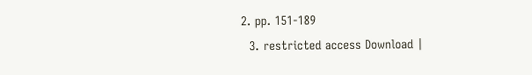2. pp. 151-189
  3. restricted access Download |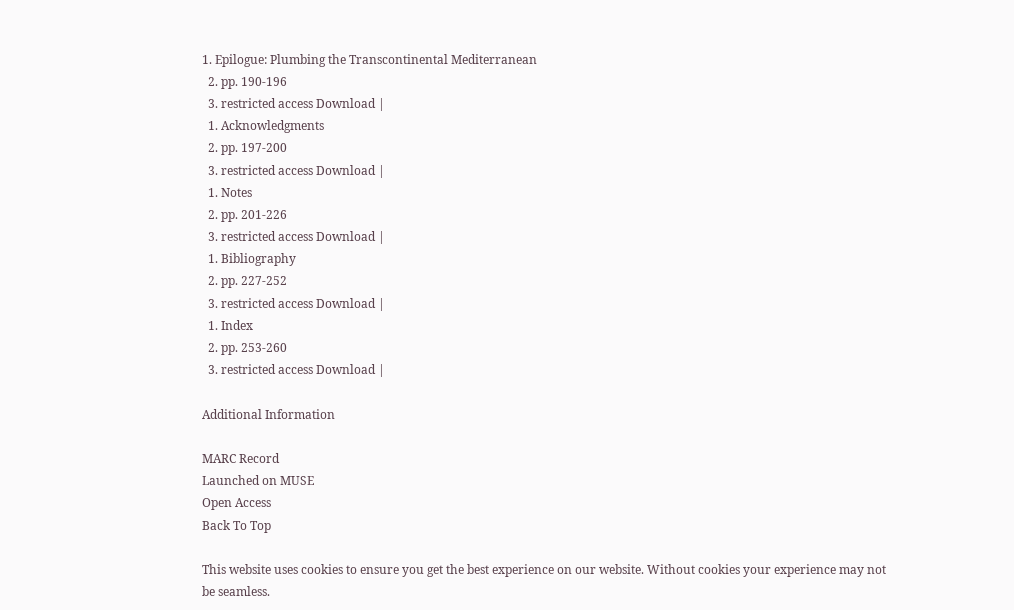1. Epilogue: Plumbing the Transcontinental Mediterranean
  2. pp. 190-196
  3. restricted access Download |
  1. Acknowledgments
  2. pp. 197-200
  3. restricted access Download |
  1. Notes
  2. pp. 201-226
  3. restricted access Download |
  1. Bibliography
  2. pp. 227-252
  3. restricted access Download |
  1. Index
  2. pp. 253-260
  3. restricted access Download |

Additional Information

MARC Record
Launched on MUSE
Open Access
Back To Top

This website uses cookies to ensure you get the best experience on our website. Without cookies your experience may not be seamless.